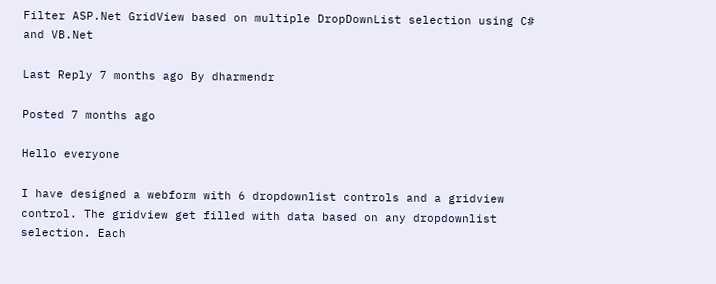Filter ASP.Net GridView based on multiple DropDownList selection using C# and VB.Net

Last Reply 7 months ago By dharmendr

Posted 7 months ago

Hello everyone

I have designed a webform with 6 dropdownlist controls and a gridview control. The gridview get filled with data based on any dropdownlist selection. Each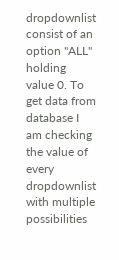dropdownlist consist of an option "ALL" holding value 0. To get data from database I am checking the value of every dropdownlist with multiple possibilities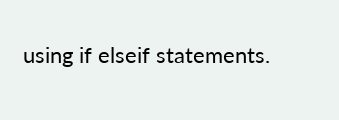using if elseif statements.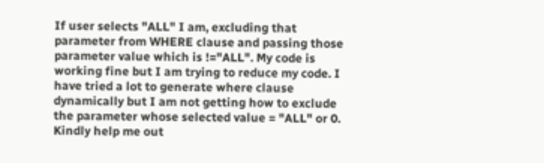If user selects "ALL" I am, excluding that parameter from WHERE clause and passing those parameter value which is !="ALL". My code is working fine but I am trying to reduce my code. I have tried a lot to generate where clause dynamically but I am not getting how to exclude the parameter whose selected value = "ALL" or 0. Kindly help me out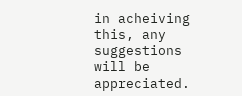in acheiving this, any suggestions will be appreciated.